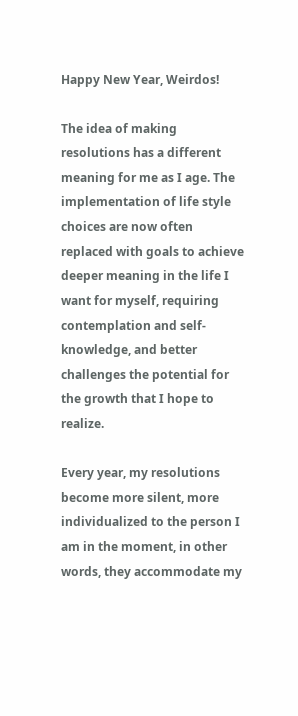Happy New Year, Weirdos!

The idea of making resolutions has a different meaning for me as I age. The implementation of life style choices are now often replaced with goals to achieve deeper meaning in the life I want for myself, requiring contemplation and self-knowledge, and better challenges the potential for the growth that I hope to realize.

Every year, my resolutions become more silent, more individualized to the person I am in the moment, in other words, they accommodate my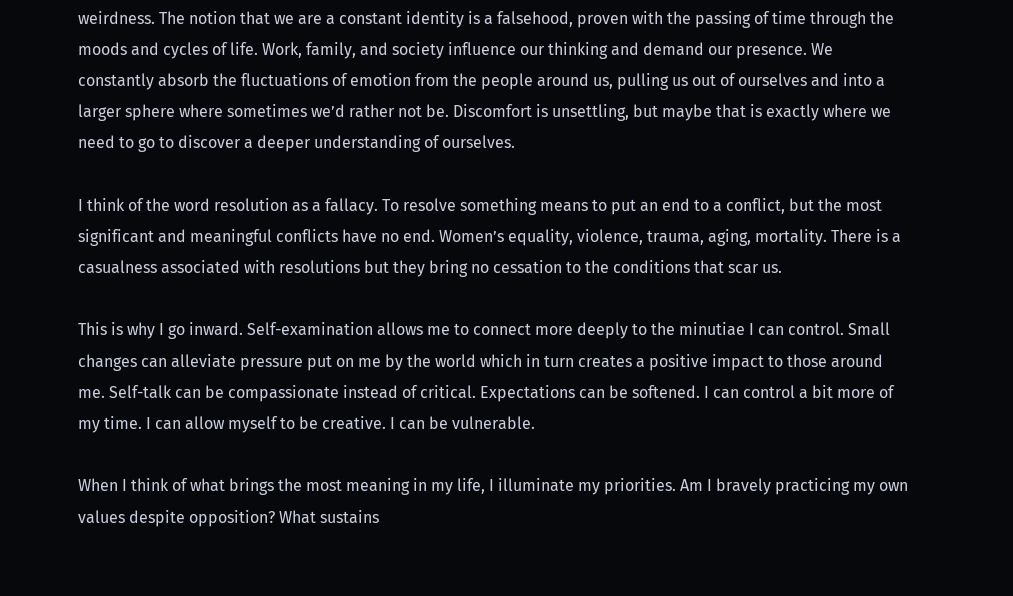weirdness. The notion that we are a constant identity is a falsehood, proven with the passing of time through the moods and cycles of life. Work, family, and society influence our thinking and demand our presence. We constantly absorb the fluctuations of emotion from the people around us, pulling us out of ourselves and into a larger sphere where sometimes we’d rather not be. Discomfort is unsettling, but maybe that is exactly where we need to go to discover a deeper understanding of ourselves.

I think of the word resolution as a fallacy. To resolve something means to put an end to a conflict, but the most significant and meaningful conflicts have no end. Women’s equality, violence, trauma, aging, mortality. There is a casualness associated with resolutions but they bring no cessation to the conditions that scar us.

This is why I go inward. Self-examination allows me to connect more deeply to the minutiae I can control. Small changes can alleviate pressure put on me by the world which in turn creates a positive impact to those around me. Self-talk can be compassionate instead of critical. Expectations can be softened. I can control a bit more of my time. I can allow myself to be creative. I can be vulnerable.

When I think of what brings the most meaning in my life, I illuminate my priorities. Am I bravely practicing my own values despite opposition? What sustains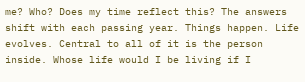me? Who? Does my time reflect this? The answers shift with each passing year. Things happen. Life evolves. Central to all of it is the person inside. Whose life would I be living if I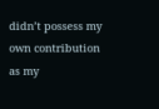didn’t possess my own contribution as my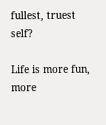fullest, truest self?

Life is more fun, more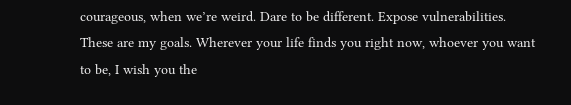courageous, when we’re weird. Dare to be different. Expose vulnerabilities. These are my goals. Wherever your life finds you right now, whoever you want to be, I wish you the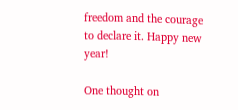freedom and the courage to declare it. Happy new year!

One thought on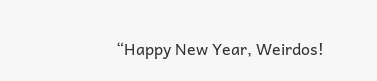“Happy New Year, Weirdos!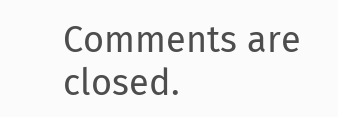Comments are closed.